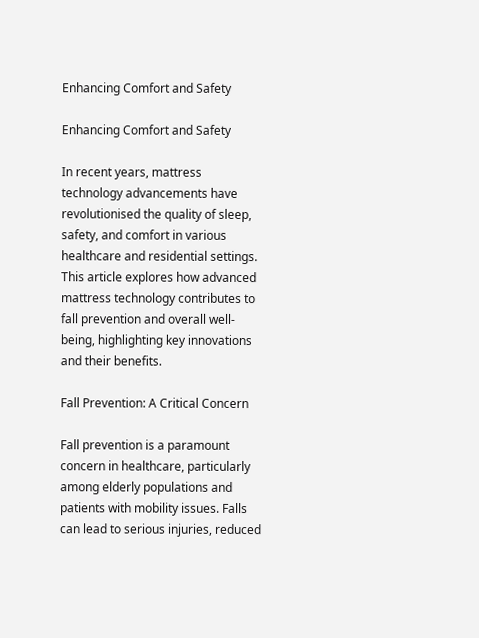Enhancing Comfort and Safety

Enhancing Comfort and Safety

In recent years, mattress technology advancements have revolutionised the quality of sleep, safety, and comfort in various healthcare and residential settings. This article explores how advanced mattress technology contributes to fall prevention and overall well-being, highlighting key innovations and their benefits.

Fall Prevention: A Critical Concern

Fall prevention is a paramount concern in healthcare, particularly among elderly populations and patients with mobility issues. Falls can lead to serious injuries, reduced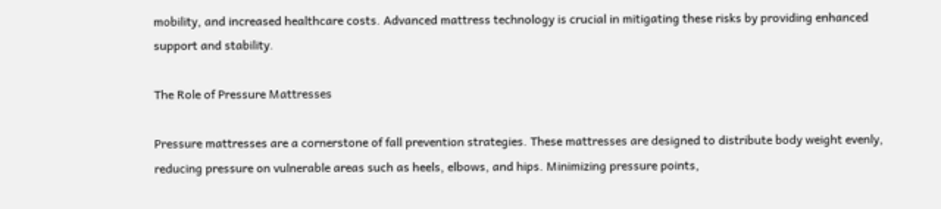mobility, and increased healthcare costs. Advanced mattress technology is crucial in mitigating these risks by providing enhanced support and stability.

The Role of Pressure Mattresses

Pressure mattresses are a cornerstone of fall prevention strategies. These mattresses are designed to distribute body weight evenly, reducing pressure on vulnerable areas such as heels, elbows, and hips. Minimizing pressure points,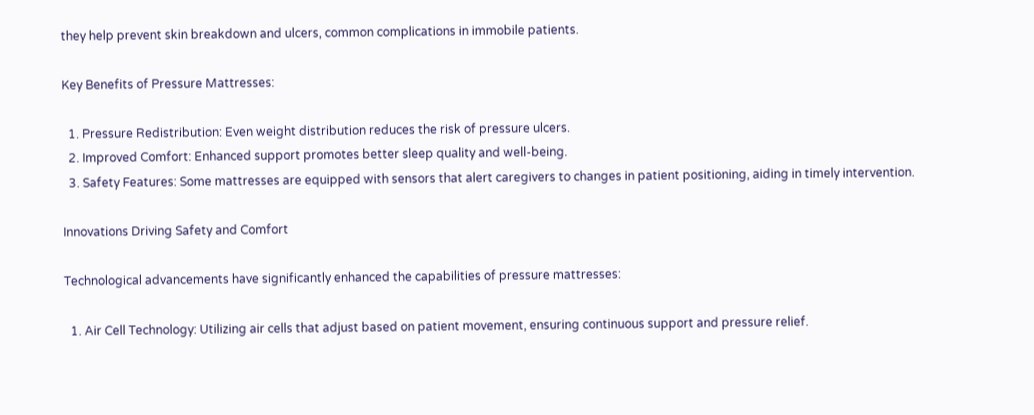they help prevent skin breakdown and ulcers, common complications in immobile patients.

Key Benefits of Pressure Mattresses:

  1. Pressure Redistribution: Even weight distribution reduces the risk of pressure ulcers.
  2. Improved Comfort: Enhanced support promotes better sleep quality and well-being.
  3. Safety Features: Some mattresses are equipped with sensors that alert caregivers to changes in patient positioning, aiding in timely intervention.

Innovations Driving Safety and Comfort

Technological advancements have significantly enhanced the capabilities of pressure mattresses:

  1. Air Cell Technology: Utilizing air cells that adjust based on patient movement, ensuring continuous support and pressure relief.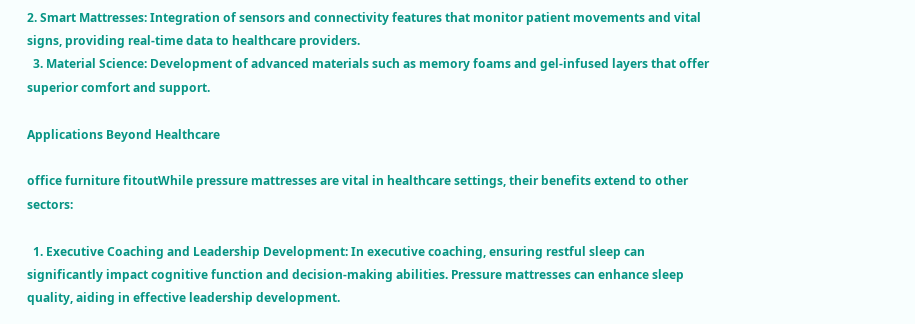2. Smart Mattresses: Integration of sensors and connectivity features that monitor patient movements and vital signs, providing real-time data to healthcare providers.
  3. Material Science: Development of advanced materials such as memory foams and gel-infused layers that offer superior comfort and support.

Applications Beyond Healthcare

office furniture fitoutWhile pressure mattresses are vital in healthcare settings, their benefits extend to other sectors:

  1. Executive Coaching and Leadership Development: In executive coaching, ensuring restful sleep can significantly impact cognitive function and decision-making abilities. Pressure mattresses can enhance sleep quality, aiding in effective leadership development.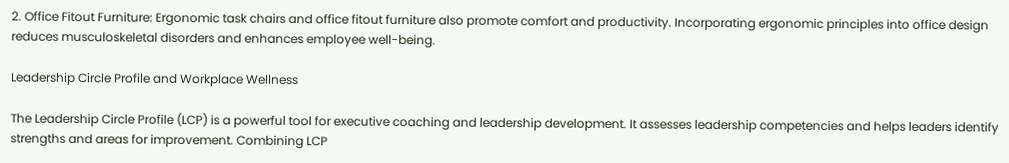2. Office Fitout Furniture: Ergonomic task chairs and office fitout furniture also promote comfort and productivity. Incorporating ergonomic principles into office design reduces musculoskeletal disorders and enhances employee well-being.

Leadership Circle Profile and Workplace Wellness

The Leadership Circle Profile (LCP) is a powerful tool for executive coaching and leadership development. It assesses leadership competencies and helps leaders identify strengths and areas for improvement. Combining LCP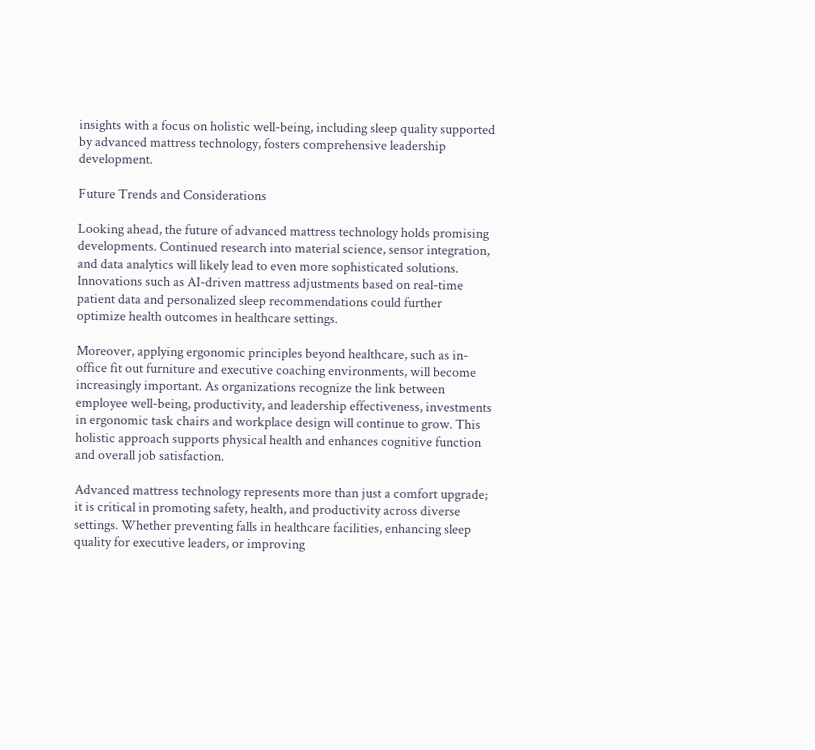insights with a focus on holistic well-being, including sleep quality supported by advanced mattress technology, fosters comprehensive leadership development.

Future Trends and Considerations

Looking ahead, the future of advanced mattress technology holds promising developments. Continued research into material science, sensor integration, and data analytics will likely lead to even more sophisticated solutions. Innovations such as AI-driven mattress adjustments based on real-time patient data and personalized sleep recommendations could further optimize health outcomes in healthcare settings.

Moreover, applying ergonomic principles beyond healthcare, such as in-office fit out furniture and executive coaching environments, will become increasingly important. As organizations recognize the link between employee well-being, productivity, and leadership effectiveness, investments in ergonomic task chairs and workplace design will continue to grow. This holistic approach supports physical health and enhances cognitive function and overall job satisfaction.

Advanced mattress technology represents more than just a comfort upgrade; it is critical in promoting safety, health, and productivity across diverse settings. Whether preventing falls in healthcare facilities, enhancing sleep quality for executive leaders, or improving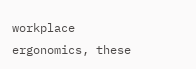workplace ergonomics, these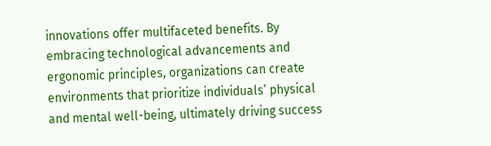innovations offer multifaceted benefits. By embracing technological advancements and ergonomic principles, organizations can create environments that prioritize individuals’ physical and mental well-being, ultimately driving success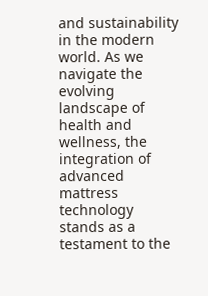and sustainability in the modern world. As we navigate the evolving landscape of health and wellness, the integration of advanced mattress technology stands as a testament to the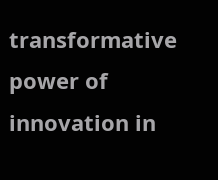transformative power of innovation in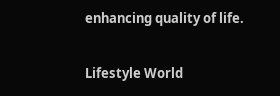enhancing quality of life.

Lifestyle World